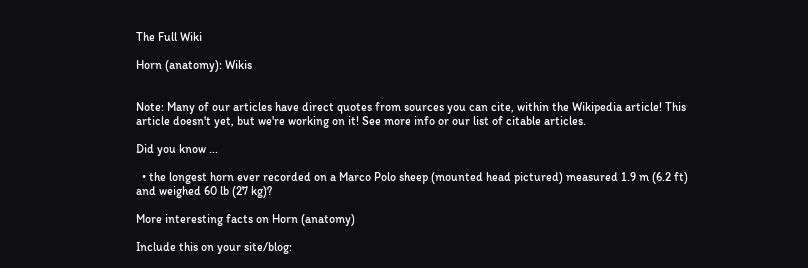The Full Wiki

Horn (anatomy): Wikis


Note: Many of our articles have direct quotes from sources you can cite, within the Wikipedia article! This article doesn't yet, but we're working on it! See more info or our list of citable articles.

Did you know ...

  • the longest horn ever recorded on a Marco Polo sheep (mounted head pictured) measured 1.9 m (6.2 ft) and weighed 60 lb (27 kg)?

More interesting facts on Horn (anatomy)

Include this on your site/blog: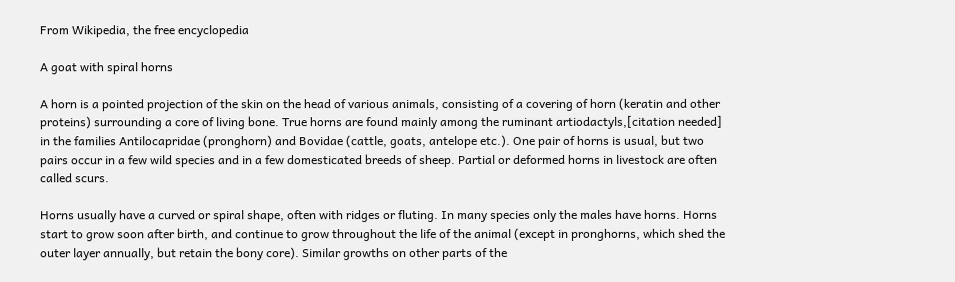From Wikipedia, the free encyclopedia

A goat with spiral horns

A horn is a pointed projection of the skin on the head of various animals, consisting of a covering of horn (keratin and other proteins) surrounding a core of living bone. True horns are found mainly among the ruminant artiodactyls,[citation needed] in the families Antilocapridae (pronghorn) and Bovidae (cattle, goats, antelope etc.). One pair of horns is usual, but two pairs occur in a few wild species and in a few domesticated breeds of sheep. Partial or deformed horns in livestock are often called scurs.

Horns usually have a curved or spiral shape, often with ridges or fluting. In many species only the males have horns. Horns start to grow soon after birth, and continue to grow throughout the life of the animal (except in pronghorns, which shed the outer layer annually, but retain the bony core). Similar growths on other parts of the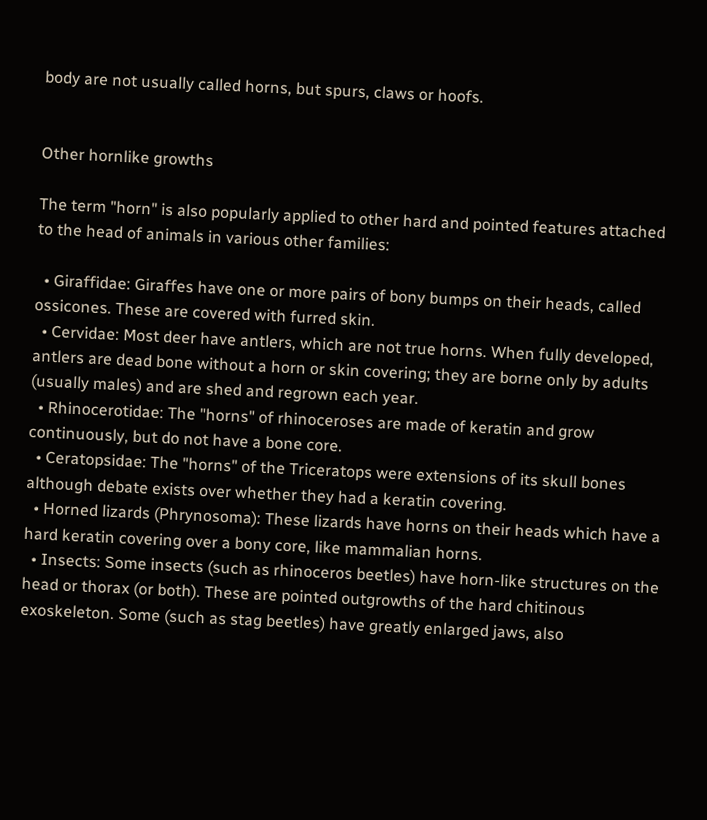body are not usually called horns, but spurs, claws or hoofs.


Other hornlike growths

The term "horn" is also popularly applied to other hard and pointed features attached to the head of animals in various other families:

  • Giraffidae: Giraffes have one or more pairs of bony bumps on their heads, called ossicones. These are covered with furred skin.
  • Cervidae: Most deer have antlers, which are not true horns. When fully developed, antlers are dead bone without a horn or skin covering; they are borne only by adults (usually males) and are shed and regrown each year.
  • Rhinocerotidae: The "horns" of rhinoceroses are made of keratin and grow continuously, but do not have a bone core.
  • Ceratopsidae: The "horns" of the Triceratops were extensions of its skull bones although debate exists over whether they had a keratin covering.
  • Horned lizards (Phrynosoma): These lizards have horns on their heads which have a hard keratin covering over a bony core, like mammalian horns.
  • Insects: Some insects (such as rhinoceros beetles) have horn-like structures on the head or thorax (or both). These are pointed outgrowths of the hard chitinous exoskeleton. Some (such as stag beetles) have greatly enlarged jaws, also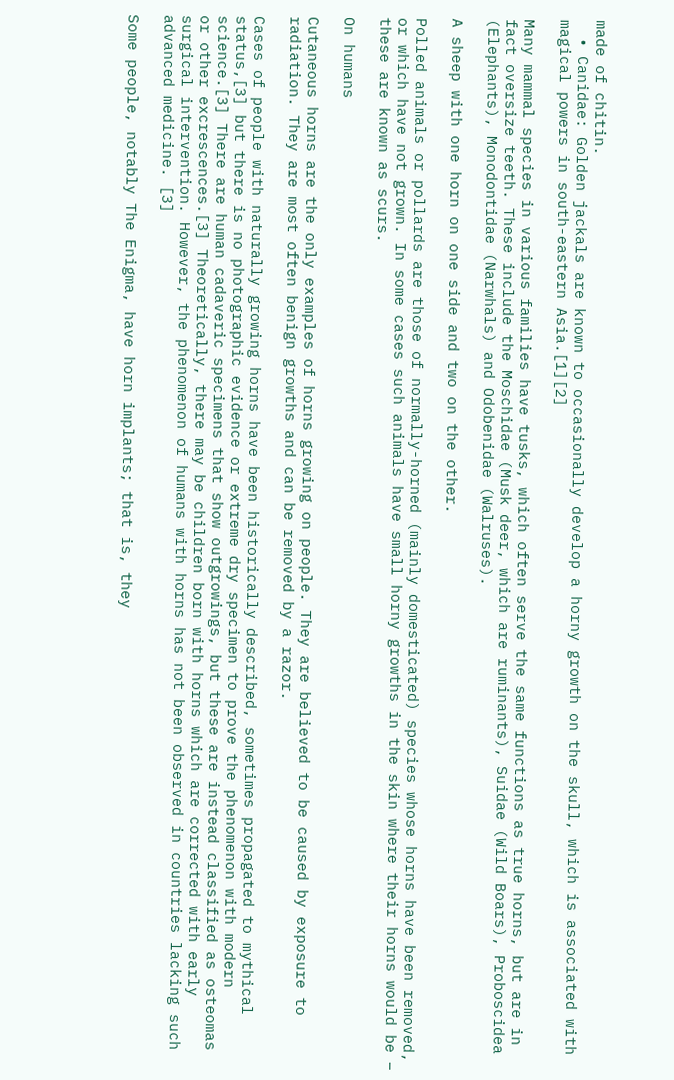made of chitin.
  • Canidae: Golden jackals are known to occasionally develop a horny growth on the skull, which is associated with magical powers in south-eastern Asia.[1][2]

Many mammal species in various families have tusks, which often serve the same functions as true horns, but are in fact oversize teeth. These include the Moschidae (Musk deer, which are ruminants), Suidae (Wild Boars), Proboscidea (Elephants), Monodontidae (Narwhals) and Odobenidae (Walruses).

A sheep with one horn on one side and two on the other.

Polled animals or pollards are those of normally-horned (mainly domesticated) species whose horns have been removed, or which have not grown. In some cases such animals have small horny growths in the skin where their horns would be – these are known as scurs.

On humans

Cutaneous horns are the only examples of horns growing on people. They are believed to be caused by exposure to radiation. They are most often benign growths and can be removed by a razor.

Cases of people with naturally growing horns have been historically described, sometimes propagated to mythical status,[3] but there is no photographic evidence or extreme dry specimen to prove the phenomenon with modern science.[3] There are human cadaveric specimens that show outgrowings, but these are instead classified as osteomas or other excrescences.[3] Theoretically, there may be children born with horns which are corrected with early surgical intervention. However, the phenomenon of humans with horns has not been observed in countries lacking such advanced medicine. [3]

Some people, notably The Enigma, have horn implants; that is, they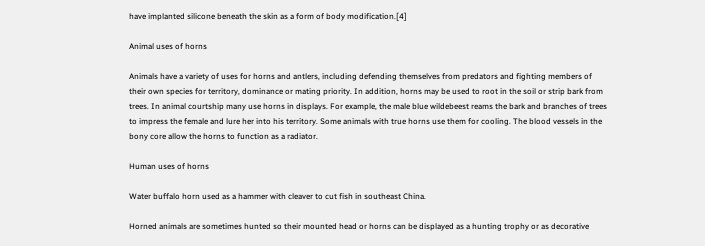have implanted silicone beneath the skin as a form of body modification.[4]

Animal uses of horns

Animals have a variety of uses for horns and antlers, including defending themselves from predators and fighting members of their own species for territory, dominance or mating priority. In addition, horns may be used to root in the soil or strip bark from trees. In animal courtship many use horns in displays. For example, the male blue wildebeest reams the bark and branches of trees to impress the female and lure her into his territory. Some animals with true horns use them for cooling. The blood vessels in the bony core allow the horns to function as a radiator.

Human uses of horns

Water buffalo horn used as a hammer with cleaver to cut fish in southeast China.

Horned animals are sometimes hunted so their mounted head or horns can be displayed as a hunting trophy or as decorative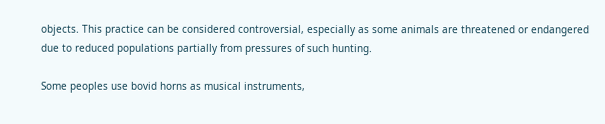objects. This practice can be considered controversial, especially as some animals are threatened or endangered due to reduced populations partially from pressures of such hunting.

Some peoples use bovid horns as musical instruments,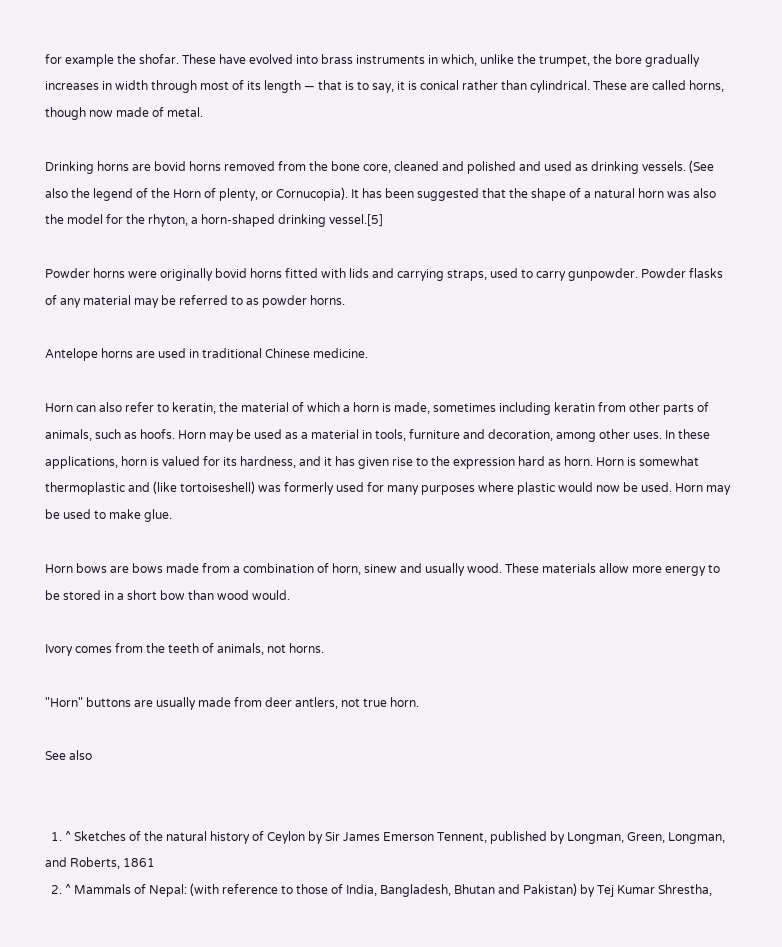for example the shofar. These have evolved into brass instruments in which, unlike the trumpet, the bore gradually increases in width through most of its length — that is to say, it is conical rather than cylindrical. These are called horns, though now made of metal.

Drinking horns are bovid horns removed from the bone core, cleaned and polished and used as drinking vessels. (See also the legend of the Horn of plenty, or Cornucopia). It has been suggested that the shape of a natural horn was also the model for the rhyton, a horn-shaped drinking vessel.[5]

Powder horns were originally bovid horns fitted with lids and carrying straps, used to carry gunpowder. Powder flasks of any material may be referred to as powder horns.

Antelope horns are used in traditional Chinese medicine.

Horn can also refer to keratin, the material of which a horn is made, sometimes including keratin from other parts of animals, such as hoofs. Horn may be used as a material in tools, furniture and decoration, among other uses. In these applications, horn is valued for its hardness, and it has given rise to the expression hard as horn. Horn is somewhat thermoplastic and (like tortoiseshell) was formerly used for many purposes where plastic would now be used. Horn may be used to make glue.

Horn bows are bows made from a combination of horn, sinew and usually wood. These materials allow more energy to be stored in a short bow than wood would.

Ivory comes from the teeth of animals, not horns.

"Horn" buttons are usually made from deer antlers, not true horn.

See also


  1. ^ Sketches of the natural history of Ceylon by Sir James Emerson Tennent, published by Longman, Green, Longman, and Roberts, 1861
  2. ^ Mammals of Nepal: (with reference to those of India, Bangladesh, Bhutan and Pakistan) by Tej Kumar Shrestha,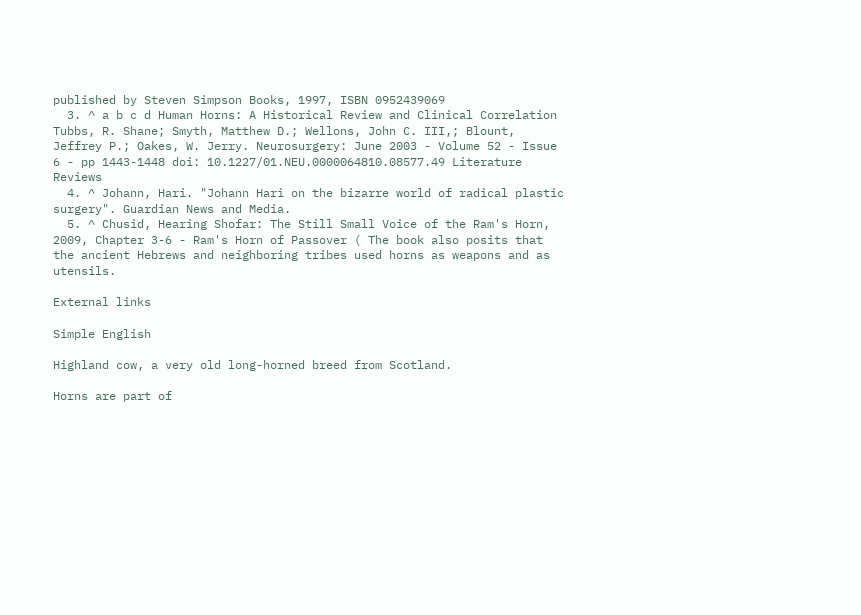published by Steven Simpson Books, 1997, ISBN 0952439069
  3. ^ a b c d Human Horns: A Historical Review and Clinical Correlation Tubbs, R. Shane; Smyth, Matthew D.; Wellons, John C. III,; Blount, Jeffrey P.; Oakes, W. Jerry. Neurosurgery: June 2003 - Volume 52 - Issue 6 - pp 1443-1448 doi: 10.1227/01.NEU.0000064810.08577.49 Literature Reviews
  4. ^ Johann, Hari. "Johann Hari on the bizarre world of radical plastic surgery". Guardian News and Media.
  5. ^ Chusid, Hearing Shofar: The Still Small Voice of the Ram's Horn, 2009, Chapter 3-6 - Ram's Horn of Passover ( The book also posits that the ancient Hebrews and neighboring tribes used horns as weapons and as utensils.

External links

Simple English

Highland cow, a very old long-horned breed from Scotland.

Horns are part of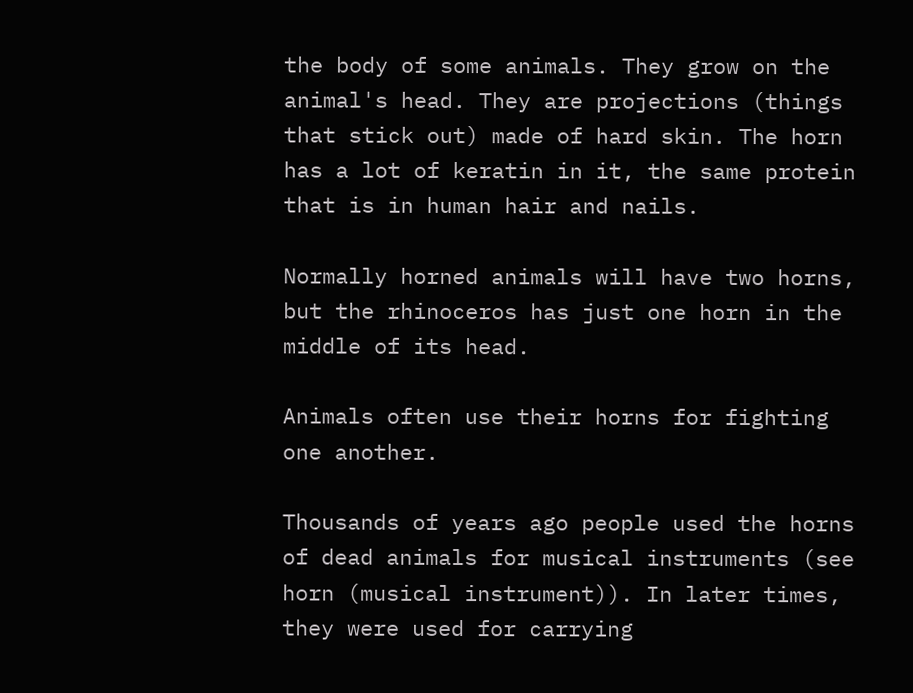the body of some animals. They grow on the animal's head. They are projections (things that stick out) made of hard skin. The horn has a lot of keratin in it, the same protein that is in human hair and nails.

Normally horned animals will have two horns, but the rhinoceros has just one horn in the middle of its head.

Animals often use their horns for fighting one another.

Thousands of years ago people used the horns of dead animals for musical instruments (see horn (musical instrument)). In later times, they were used for carrying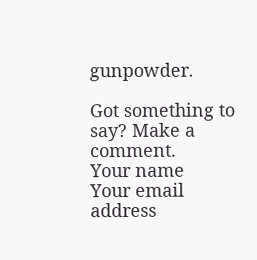gunpowder.

Got something to say? Make a comment.
Your name
Your email address